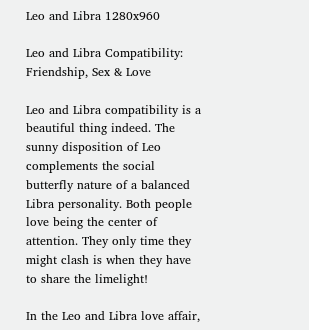Leo and Libra 1280x960

Leo and Libra Compatibility: Friendship, Sex & Love

Leo and Libra compatibility is a beautiful thing indeed. The sunny disposition of Leo complements the social butterfly nature of a balanced Libra personality. Both people love being the center of attention. They only time they might clash is when they have to share the limelight!

In the Leo and Libra love affair,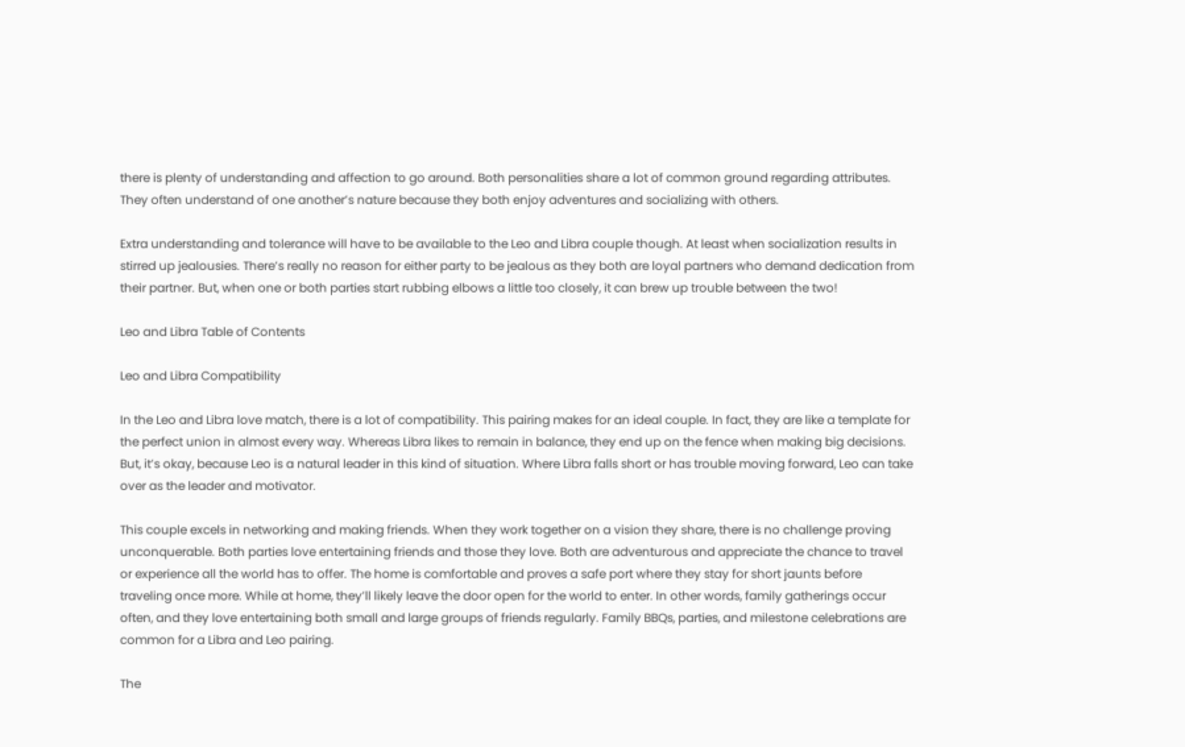there is plenty of understanding and affection to go around. Both personalities share a lot of common ground regarding attributes. They often understand of one another’s nature because they both enjoy adventures and socializing with others.

Extra understanding and tolerance will have to be available to the Leo and Libra couple though. At least when socialization results in stirred up jealousies. There’s really no reason for either party to be jealous as they both are loyal partners who demand dedication from their partner. But, when one or both parties start rubbing elbows a little too closely, it can brew up trouble between the two!

Leo and Libra Table of Contents

Leo and Libra Compatibility

In the Leo and Libra love match, there is a lot of compatibility. This pairing makes for an ideal couple. In fact, they are like a template for the perfect union in almost every way. Whereas Libra likes to remain in balance, they end up on the fence when making big decisions. But, it’s okay, because Leo is a natural leader in this kind of situation. Where Libra falls short or has trouble moving forward, Leo can take over as the leader and motivator.

This couple excels in networking and making friends. When they work together on a vision they share, there is no challenge proving unconquerable. Both parties love entertaining friends and those they love. Both are adventurous and appreciate the chance to travel or experience all the world has to offer. The home is comfortable and proves a safe port where they stay for short jaunts before traveling once more. While at home, they’ll likely leave the door open for the world to enter. In other words, family gatherings occur often, and they love entertaining both small and large groups of friends regularly. Family BBQs, parties, and milestone celebrations are common for a Libra and Leo pairing.

The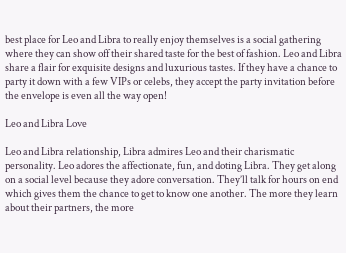best place for Leo and Libra to really enjoy themselves is a social gathering where they can show off their shared taste for the best of fashion. Leo and Libra share a flair for exquisite designs and luxurious tastes. If they have a chance to party it down with a few VIPs or celebs, they accept the party invitation before the envelope is even all the way open!

Leo and Libra Love

Leo and Libra relationship, Libra admires Leo and their charismatic personality. Leo adores the affectionate, fun, and doting Libra. They get along on a social level because they adore conversation. They’ll talk for hours on end which gives them the chance to get to know one another. The more they learn about their partners, the more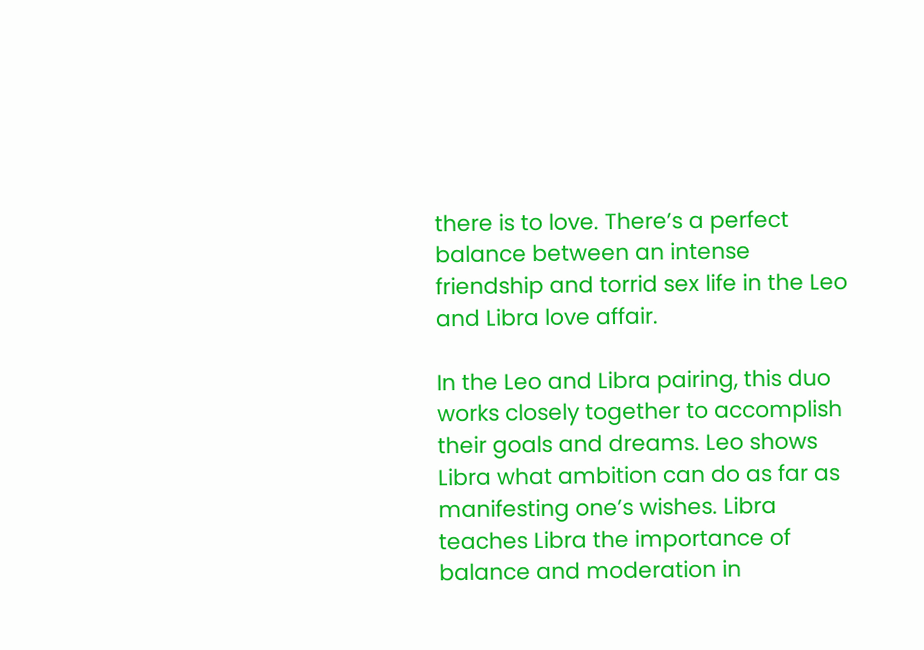there is to love. There’s a perfect balance between an intense friendship and torrid sex life in the Leo and Libra love affair.

In the Leo and Libra pairing, this duo works closely together to accomplish their goals and dreams. Leo shows Libra what ambition can do as far as manifesting one’s wishes. Libra teaches Libra the importance of balance and moderation in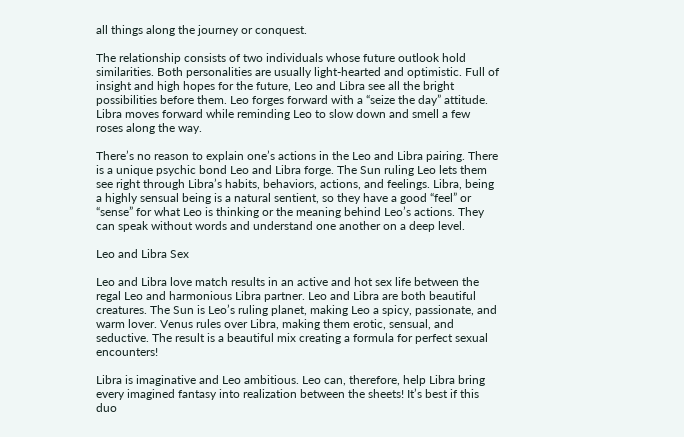all things along the journey or conquest.

The relationship consists of two individuals whose future outlook hold similarities. Both personalities are usually light-hearted and optimistic. Full of insight and high hopes for the future, Leo and Libra see all the bright possibilities before them. Leo forges forward with a “seize the day” attitude. Libra moves forward while reminding Leo to slow down and smell a few roses along the way.

There’s no reason to explain one’s actions in the Leo and Libra pairing. There is a unique psychic bond Leo and Libra forge. The Sun ruling Leo lets them see right through Libra’s habits, behaviors, actions, and feelings. Libra, being a highly sensual being is a natural sentient, so they have a good “feel” or “sense” for what Leo is thinking or the meaning behind Leo’s actions. They can speak without words and understand one another on a deep level.

Leo and Libra Sex

Leo and Libra love match results in an active and hot sex life between the regal Leo and harmonious Libra partner. Leo and Libra are both beautiful creatures. The Sun is Leo’s ruling planet, making Leo a spicy, passionate, and warm lover. Venus rules over Libra, making them erotic, sensual, and seductive. The result is a beautiful mix creating a formula for perfect sexual encounters!

Libra is imaginative and Leo ambitious. Leo can, therefore, help Libra bring every imagined fantasy into realization between the sheets! It’s best if this duo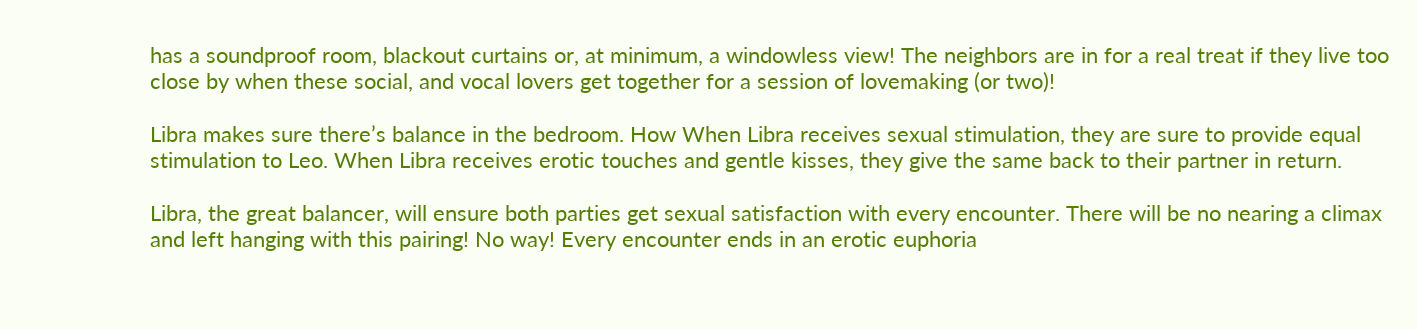has a soundproof room, blackout curtains or, at minimum, a windowless view! The neighbors are in for a real treat if they live too close by when these social, and vocal lovers get together for a session of lovemaking (or two)!

Libra makes sure there’s balance in the bedroom. How When Libra receives sexual stimulation, they are sure to provide equal stimulation to Leo. When Libra receives erotic touches and gentle kisses, they give the same back to their partner in return.

Libra, the great balancer, will ensure both parties get sexual satisfaction with every encounter. There will be no nearing a climax and left hanging with this pairing! No way! Every encounter ends in an erotic euphoria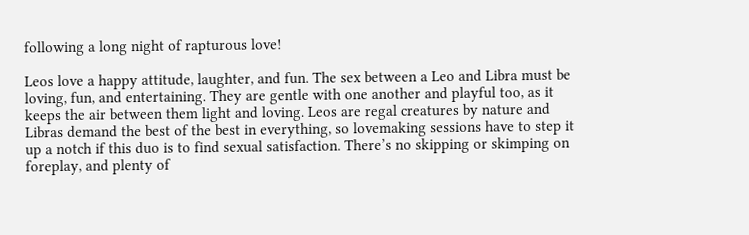following a long night of rapturous love!

Leos love a happy attitude, laughter, and fun. The sex between a Leo and Libra must be loving, fun, and entertaining. They are gentle with one another and playful too, as it keeps the air between them light and loving. Leos are regal creatures by nature and Libras demand the best of the best in everything, so lovemaking sessions have to step it up a notch if this duo is to find sexual satisfaction. There’s no skipping or skimping on foreplay, and plenty of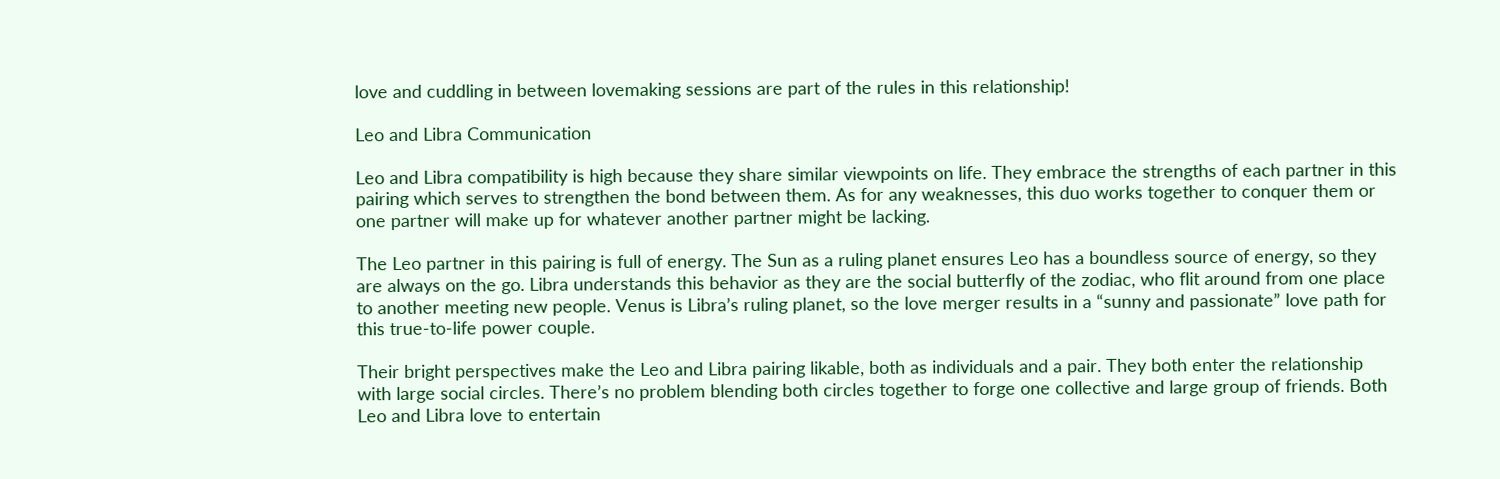love and cuddling in between lovemaking sessions are part of the rules in this relationship!

Leo and Libra Communication

Leo and Libra compatibility is high because they share similar viewpoints on life. They embrace the strengths of each partner in this pairing which serves to strengthen the bond between them. As for any weaknesses, this duo works together to conquer them or one partner will make up for whatever another partner might be lacking.

The Leo partner in this pairing is full of energy. The Sun as a ruling planet ensures Leo has a boundless source of energy, so they are always on the go. Libra understands this behavior as they are the social butterfly of the zodiac, who flit around from one place to another meeting new people. Venus is Libra’s ruling planet, so the love merger results in a “sunny and passionate” love path for this true-to-life power couple.

Their bright perspectives make the Leo and Libra pairing likable, both as individuals and a pair. They both enter the relationship with large social circles. There’s no problem blending both circles together to forge one collective and large group of friends. Both Leo and Libra love to entertain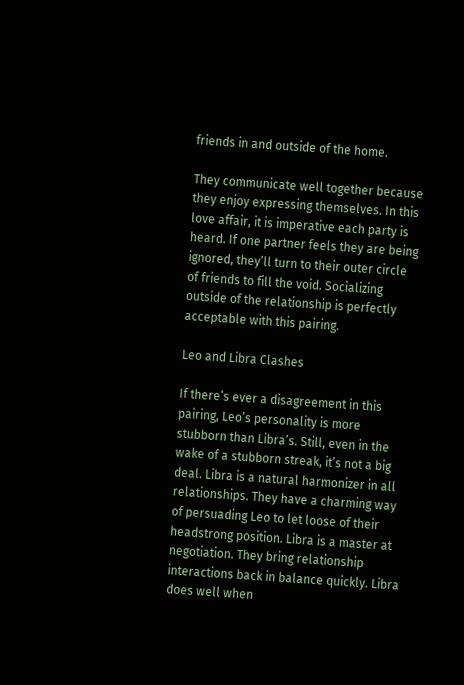friends in and outside of the home.

They communicate well together because they enjoy expressing themselves. In this love affair, it is imperative each party is heard. If one partner feels they are being ignored, they’ll turn to their outer circle of friends to fill the void. Socializing outside of the relationship is perfectly acceptable with this pairing.

Leo and Libra Clashes

If there’s ever a disagreement in this pairing, Leo’s personality is more stubborn than Libra’s. Still, even in the wake of a stubborn streak, it’s not a big deal. Libra is a natural harmonizer in all relationships. They have a charming way of persuading Leo to let loose of their headstrong position. Libra is a master at negotiation. They bring relationship interactions back in balance quickly. Libra does well when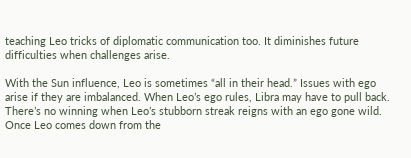teaching Leo tricks of diplomatic communication too. It diminishes future difficulties when challenges arise.

With the Sun influence, Leo is sometimes “all in their head.” Issues with ego arise if they are imbalanced. When Leo’s ego rules, Libra may have to pull back. There’s no winning when Leo’s stubborn streak reigns with an ego gone wild. Once Leo comes down from the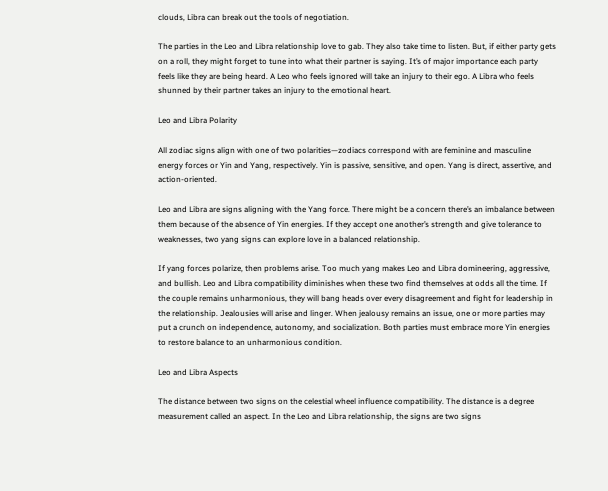clouds, Libra can break out the tools of negotiation.

The parties in the Leo and Libra relationship love to gab. They also take time to listen. But, if either party gets on a roll, they might forget to tune into what their partner is saying. It’s of major importance each party feels like they are being heard. A Leo who feels ignored will take an injury to their ego. A Libra who feels shunned by their partner takes an injury to the emotional heart.

Leo and Libra Polarity

All zodiac signs align with one of two polarities—zodiacs correspond with are feminine and masculine energy forces or Yin and Yang, respectively. Yin is passive, sensitive, and open. Yang is direct, assertive, and action-oriented.

Leo and Libra are signs aligning with the Yang force. There might be a concern there’s an imbalance between them because of the absence of Yin energies. If they accept one another’s strength and give tolerance to weaknesses, two yang signs can explore love in a balanced relationship.

If yang forces polarize, then problems arise. Too much yang makes Leo and Libra domineering, aggressive, and bullish. Leo and Libra compatibility diminishes when these two find themselves at odds all the time. If the couple remains unharmonious, they will bang heads over every disagreement and fight for leadership in the relationship. Jealousies will arise and linger. When jealousy remains an issue, one or more parties may put a crunch on independence, autonomy, and socialization. Both parties must embrace more Yin energies to restore balance to an unharmonious condition.

Leo and Libra Aspects

The distance between two signs on the celestial wheel influence compatibility. The distance is a degree measurement called an aspect. In the Leo and Libra relationship, the signs are two signs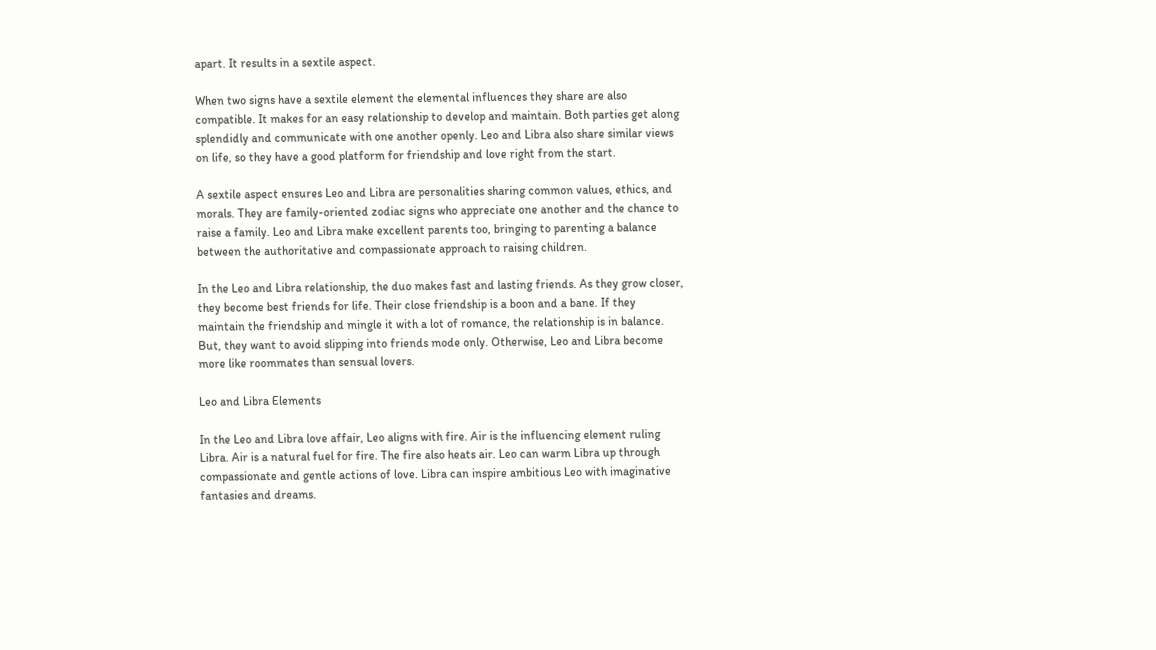apart. It results in a sextile aspect.

When two signs have a sextile element the elemental influences they share are also compatible. It makes for an easy relationship to develop and maintain. Both parties get along splendidly and communicate with one another openly. Leo and Libra also share similar views on life, so they have a good platform for friendship and love right from the start.

A sextile aspect ensures Leo and Libra are personalities sharing common values, ethics, and morals. They are family-oriented zodiac signs who appreciate one another and the chance to raise a family. Leo and Libra make excellent parents too, bringing to parenting a balance between the authoritative and compassionate approach to raising children.

In the Leo and Libra relationship, the duo makes fast and lasting friends. As they grow closer, they become best friends for life. Their close friendship is a boon and a bane. If they maintain the friendship and mingle it with a lot of romance, the relationship is in balance. But, they want to avoid slipping into friends mode only. Otherwise, Leo and Libra become more like roommates than sensual lovers.

Leo and Libra Elements

In the Leo and Libra love affair, Leo aligns with fire. Air is the influencing element ruling Libra. Air is a natural fuel for fire. The fire also heats air. Leo can warm Libra up through compassionate and gentle actions of love. Libra can inspire ambitious Leo with imaginative fantasies and dreams.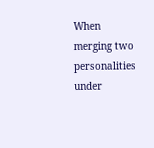When merging two personalities under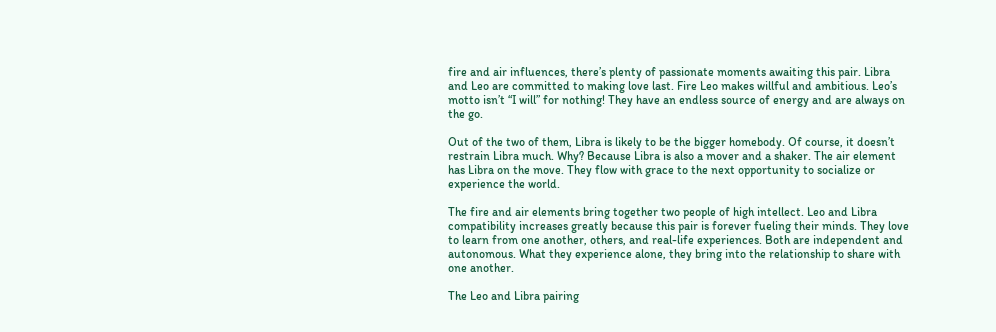fire and air influences, there’s plenty of passionate moments awaiting this pair. Libra and Leo are committed to making love last. Fire Leo makes willful and ambitious. Leo’s motto isn’t “I will” for nothing! They have an endless source of energy and are always on the go.

Out of the two of them, Libra is likely to be the bigger homebody. Of course, it doesn’t restrain Libra much. Why? Because Libra is also a mover and a shaker. The air element has Libra on the move. They flow with grace to the next opportunity to socialize or experience the world.

The fire and air elements bring together two people of high intellect. Leo and Libra compatibility increases greatly because this pair is forever fueling their minds. They love to learn from one another, others, and real-life experiences. Both are independent and autonomous. What they experience alone, they bring into the relationship to share with one another.

The Leo and Libra pairing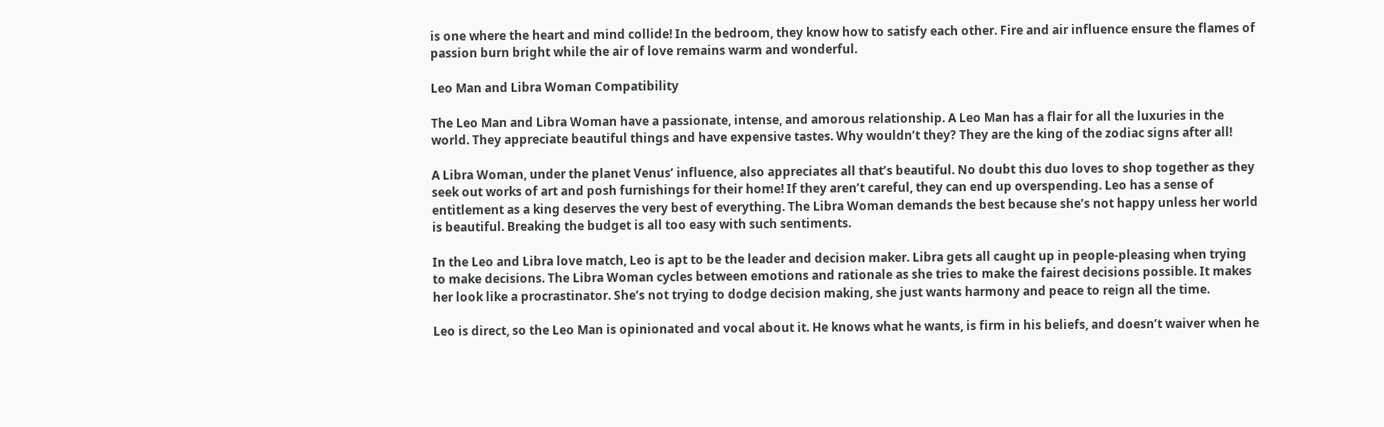is one where the heart and mind collide! In the bedroom, they know how to satisfy each other. Fire and air influence ensure the flames of passion burn bright while the air of love remains warm and wonderful.

Leo Man and Libra Woman Compatibility

The Leo Man and Libra Woman have a passionate, intense, and amorous relationship. A Leo Man has a flair for all the luxuries in the world. They appreciate beautiful things and have expensive tastes. Why wouldn’t they? They are the king of the zodiac signs after all!

A Libra Woman, under the planet Venus’ influence, also appreciates all that’s beautiful. No doubt this duo loves to shop together as they seek out works of art and posh furnishings for their home! If they aren’t careful, they can end up overspending. Leo has a sense of entitlement as a king deserves the very best of everything. The Libra Woman demands the best because she’s not happy unless her world is beautiful. Breaking the budget is all too easy with such sentiments.

In the Leo and Libra love match, Leo is apt to be the leader and decision maker. Libra gets all caught up in people-pleasing when trying to make decisions. The Libra Woman cycles between emotions and rationale as she tries to make the fairest decisions possible. It makes her look like a procrastinator. She’s not trying to dodge decision making, she just wants harmony and peace to reign all the time.

Leo is direct, so the Leo Man is opinionated and vocal about it. He knows what he wants, is firm in his beliefs, and doesn’t waiver when he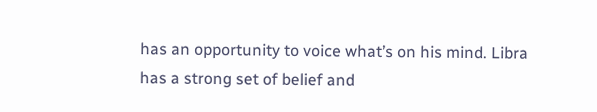has an opportunity to voice what’s on his mind. Libra has a strong set of belief and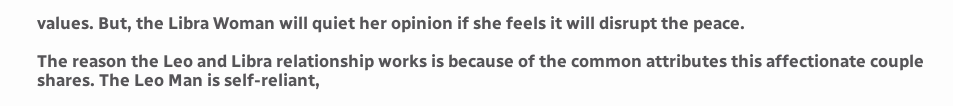values. But, the Libra Woman will quiet her opinion if she feels it will disrupt the peace.

The reason the Leo and Libra relationship works is because of the common attributes this affectionate couple shares. The Leo Man is self-reliant,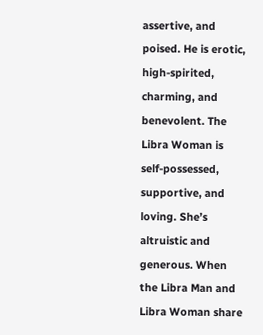assertive, and poised. He is erotic, high-spirited, charming, and benevolent. The Libra Woman is self-possessed, supportive, and loving. She’s altruistic and generous. When the Libra Man and Libra Woman share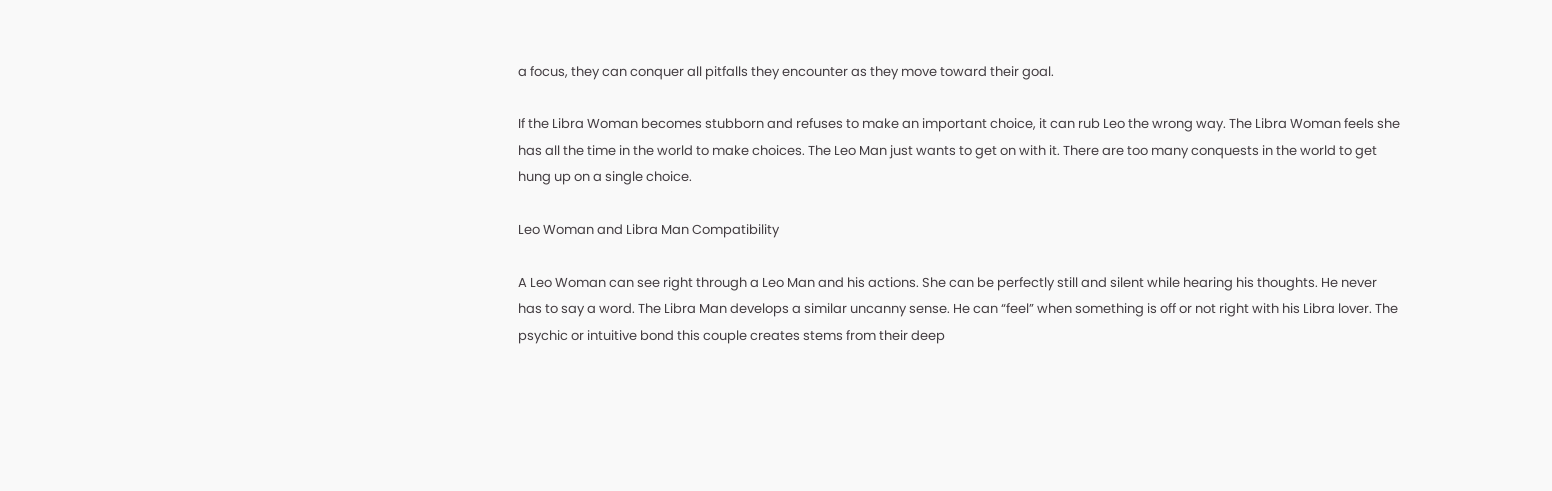a focus, they can conquer all pitfalls they encounter as they move toward their goal.

If the Libra Woman becomes stubborn and refuses to make an important choice, it can rub Leo the wrong way. The Libra Woman feels she has all the time in the world to make choices. The Leo Man just wants to get on with it. There are too many conquests in the world to get hung up on a single choice.

Leo Woman and Libra Man Compatibility

A Leo Woman can see right through a Leo Man and his actions. She can be perfectly still and silent while hearing his thoughts. He never has to say a word. The Libra Man develops a similar uncanny sense. He can “feel” when something is off or not right with his Libra lover. The psychic or intuitive bond this couple creates stems from their deep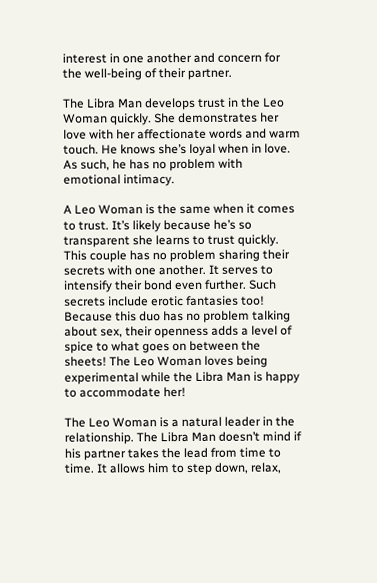interest in one another and concern for the well-being of their partner.

The Libra Man develops trust in the Leo Woman quickly. She demonstrates her love with her affectionate words and warm touch. He knows she’s loyal when in love. As such, he has no problem with emotional intimacy.

A Leo Woman is the same when it comes to trust. It’s likely because he’s so transparent she learns to trust quickly. This couple has no problem sharing their secrets with one another. It serves to intensify their bond even further. Such secrets include erotic fantasies too! Because this duo has no problem talking about sex, their openness adds a level of spice to what goes on between the sheets! The Leo Woman loves being experimental while the Libra Man is happy to accommodate her!

The Leo Woman is a natural leader in the relationship. The Libra Man doesn’t mind if his partner takes the lead from time to time. It allows him to step down, relax,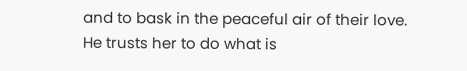and to bask in the peaceful air of their love. He trusts her to do what is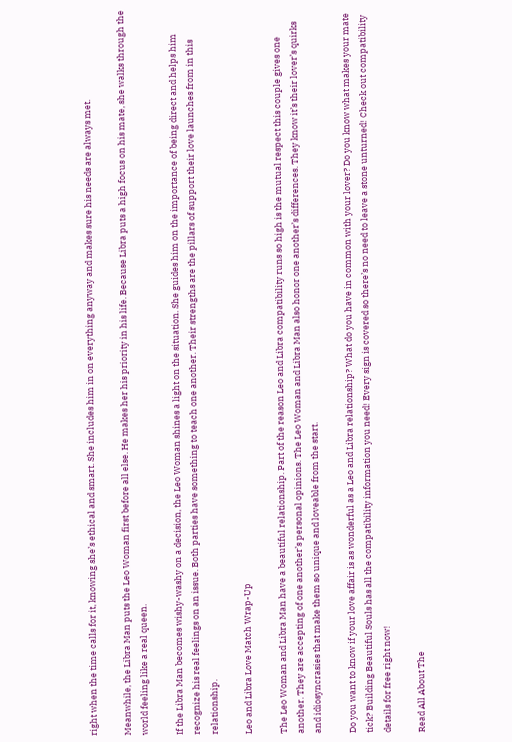right when the time calls for it, knowing she’s ethical and smart. She includes him in on everything anyway and makes sure his needs are always met.

Meanwhile, the Libra Man puts the Leo Woman first before all else. He makes her his priority in his life. Because Libra puts a high focus on his mate, she walks through the world feeling like a real queen.

If the Libra Man becomes wishy-washy on a decision, the Leo Woman shines a light on the situation. She guides him on the importance of being direct and helps him recognize his real feelings on an issue. Both parties have something to teach one another. Their strengths are the pillars of support their love launches from in this relationship.

Leo and Libra Love Match Wrap-Up

The Leo Woman and Libra Man have a beautiful relationship. Part of the reason Leo and Libra compatibility runs so high is the mutual respect this couple gives one another. They are accepting of one another’s personal opinions. The Leo Woman and Libra Man also honor one another’s differences. They know it’s their lover’s quirks and idiosyncrasies that make them so unique and loveable from the start.

Do you want to know if your love affair is as wonderful as a Leo and Libra relationship? What do you have in common with your lover? Do you know what makes your mate tick? Building Beautiful Souls has all the compatibility information you need! Every sign is covered so there’s no need to leave a stone unturned! Check out compatibility details for free right now!

Read All About The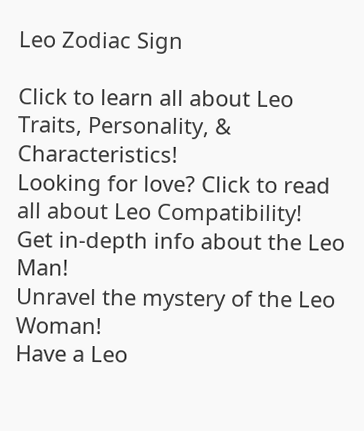Leo Zodiac Sign

Click to learn all about Leo Traits, Personality, & Characteristics!
Looking for love? Click to read all about Leo Compatibility!
Get in-depth info about the Leo Man!
Unravel the mystery of the Leo Woman!
Have a Leo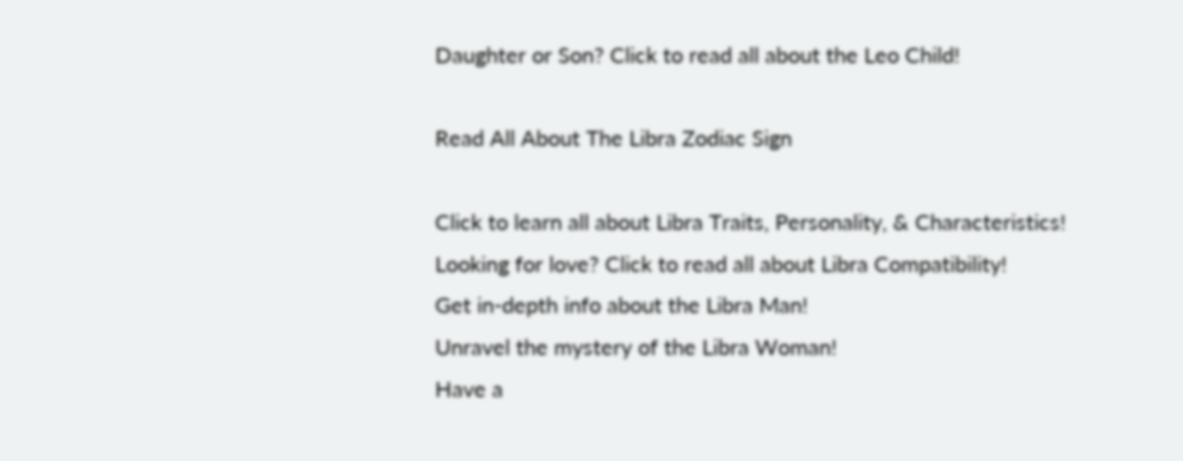Daughter or Son? Click to read all about the Leo Child!

Read All About The Libra Zodiac Sign

Click to learn all about Libra Traits, Personality, & Characteristics!
Looking for love? Click to read all about Libra Compatibility!
Get in-depth info about the Libra Man!
Unravel the mystery of the Libra Woman!
Have a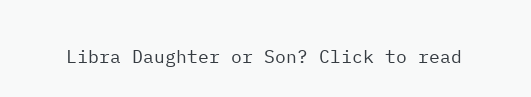Libra Daughter or Son? Click to read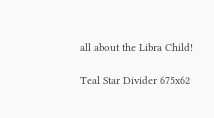all about the Libra Child!

Teal Star Divider 675x62